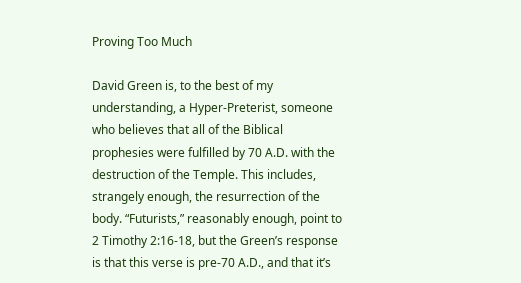Proving Too Much

David Green is, to the best of my understanding, a Hyper-Preterist, someone who believes that all of the Biblical prophesies were fulfilled by 70 A.D. with the destruction of the Temple. This includes, strangely enough, the resurrection of the body. “Futurists,” reasonably enough, point to 2 Timothy 2:16-18, but the Green’s response is that this verse is pre-70 A.D., and that it’s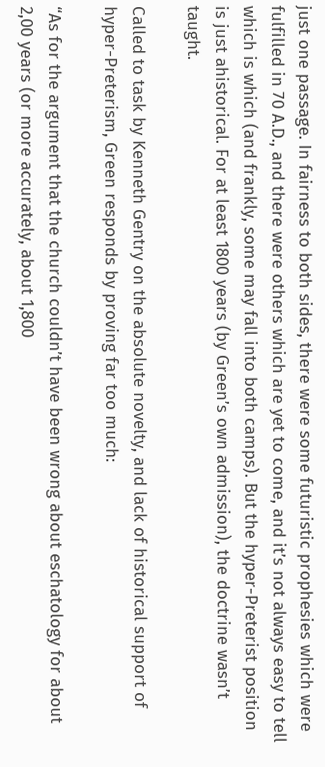just one passage. In fairness to both sides, there were some futuristic prophesies which were fulfilled in 70 A.D., and there were others which are yet to come, and it’s not always easy to tell which is which (and frankly, some may fall into both camps). But the hyper-Preterist position is just ahistorical. For at least 1800 years (by Green’s own admission), the doctrine wasn’t taught.

Called to task by Kenneth Gentry on the absolute novelty, and lack of historical support of hyper-Preterism, Green responds by proving far too much:

“As for the argument that the church couldn’t have been wrong about eschatology for about 2,00 years (or more accurately, about 1,800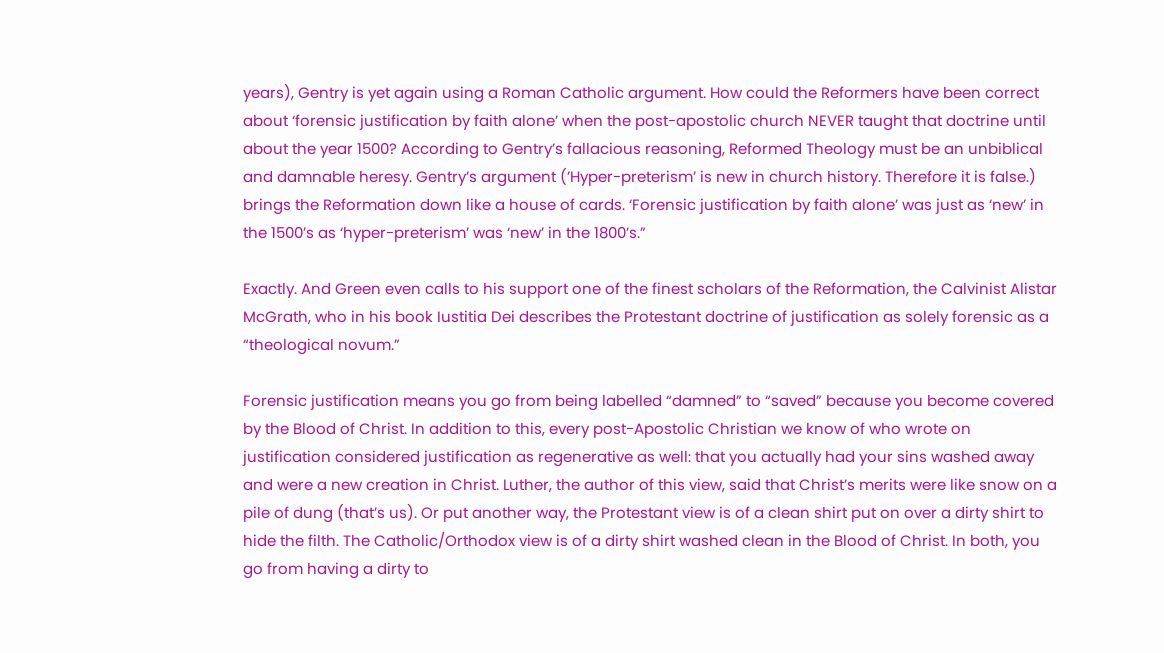years), Gentry is yet again using a Roman Catholic argument. How could the Reformers have been correct about ‘forensic justification by faith alone’ when the post-apostolic church NEVER taught that doctrine until about the year 1500? According to Gentry’s fallacious reasoning, Reformed Theology must be an unbiblical and damnable heresy. Gentry’s argument (’Hyper-preterism’ is new in church history. Therefore it is false.) brings the Reformation down like a house of cards. ‘Forensic justification by faith alone’ was just as ‘new’ in the 1500’s as ‘hyper-preterism’ was ‘new’ in the 1800’s.”

Exactly. And Green even calls to his support one of the finest scholars of the Reformation, the Calvinist Alistar McGrath, who in his book Iustitia Dei describes the Protestant doctrine of justification as solely forensic as a “theological novum.”

Forensic justification means you go from being labelled “damned” to “saved” because you become covered by the Blood of Christ. In addition to this, every post-Apostolic Christian we know of who wrote on justification considered justification as regenerative as well: that you actually had your sins washed away and were a new creation in Christ. Luther, the author of this view, said that Christ’s merits were like snow on a pile of dung (that’s us). Or put another way, the Protestant view is of a clean shirt put on over a dirty shirt to hide the filth. The Catholic/Orthodox view is of a dirty shirt washed clean in the Blood of Christ. In both, you go from having a dirty to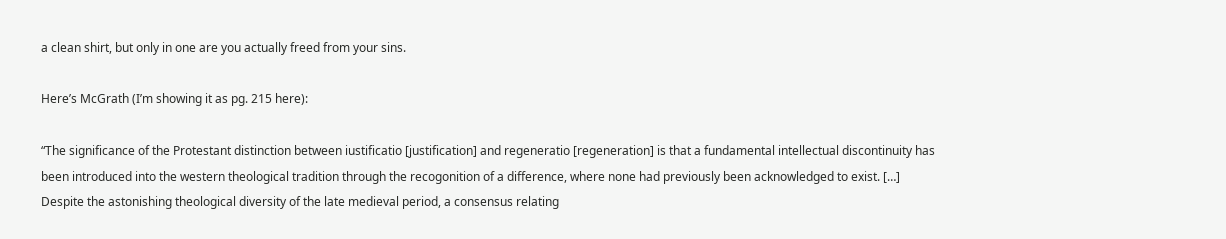a clean shirt, but only in one are you actually freed from your sins.

Here’s McGrath (I’m showing it as pg. 215 here):

“The significance of the Protestant distinction between iustificatio [justification] and regeneratio [regeneration] is that a fundamental intellectual discontinuity has been introduced into the western theological tradition through the recogonition of a difference, where none had previously been acknowledged to exist. […] Despite the astonishing theological diversity of the late medieval period, a consensus relating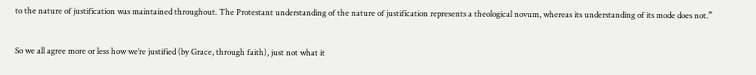to the nature of justification was maintained throughout. The Protestant understanding of the nature of justification represents a theological novum, whereas its understanding of its mode does not.”

So we all agree more or less how we’re justified (by Grace, through faith), just not what it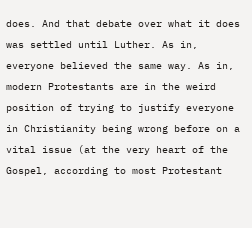does. And that debate over what it does was settled until Luther. As in, everyone believed the same way. As in, modern Protestants are in the weird position of trying to justify everyone in Christianity being wrong before on a vital issue (at the very heart of the Gospel, according to most Protestant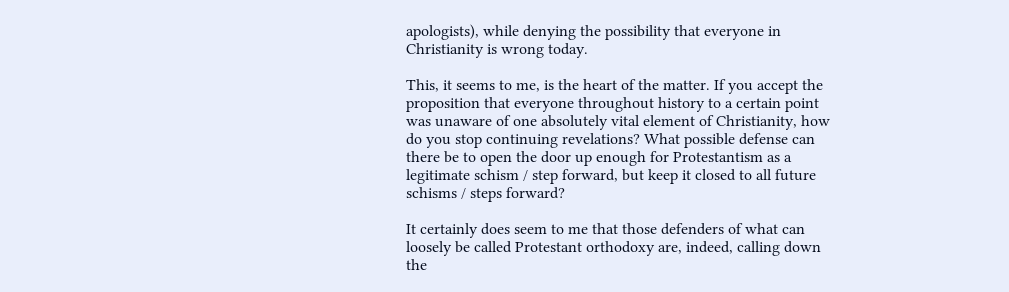apologists), while denying the possibility that everyone in Christianity is wrong today.

This, it seems to me, is the heart of the matter. If you accept the proposition that everyone throughout history to a certain point was unaware of one absolutely vital element of Christianity, how do you stop continuing revelations? What possible defense can there be to open the door up enough for Protestantism as a legitimate schism / step forward, but keep it closed to all future schisms / steps forward?

It certainly does seem to me that those defenders of what can loosely be called Protestant orthodoxy are, indeed, calling down the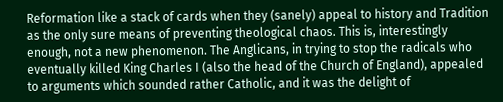Reformation like a stack of cards when they (sanely) appeal to history and Tradition as the only sure means of preventing theological chaos. This is, interestingly enough, not a new phenomenon. The Anglicans, in trying to stop the radicals who eventually killed King Charles I (also the head of the Church of England), appealed to arguments which sounded rather Catholic, and it was the delight of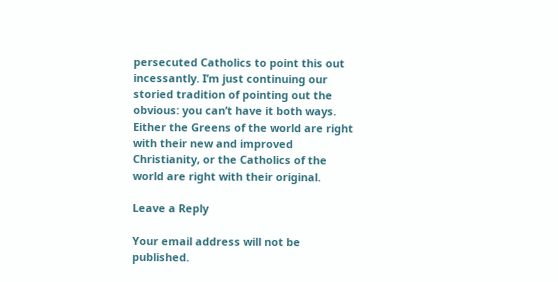persecuted Catholics to point this out incessantly. I’m just continuing our storied tradition of pointing out the obvious: you can’t have it both ways. Either the Greens of the world are right with their new and improved Christianity, or the Catholics of the world are right with their original.

Leave a Reply

Your email address will not be published.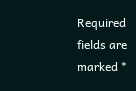Required fields are marked *